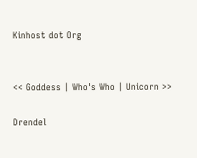Kinhost dot Org


<< Goddess | Who's Who | Unicorn >>

Drendel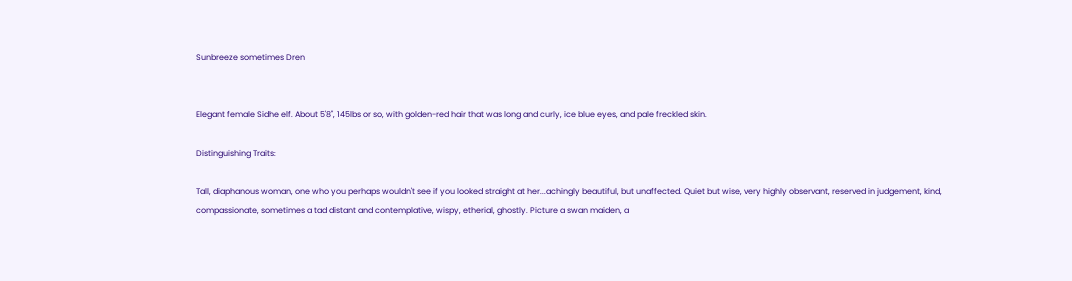Sunbreeze sometimes Dren


Elegant female Sidhe elf. About 5'8", 145lbs or so, with golden-red hair that was long and curly, ice blue eyes, and pale freckled skin.

Distinguishing Traits:

Tall, diaphanous woman, one who you perhaps wouldn't see if you looked straight at her...achingly beautiful, but unaffected. Quiet but wise, very highly observant, reserved in judgement, kind, compassionate, sometimes a tad distant and contemplative, wispy, etherial, ghostly. Picture a swan maiden, a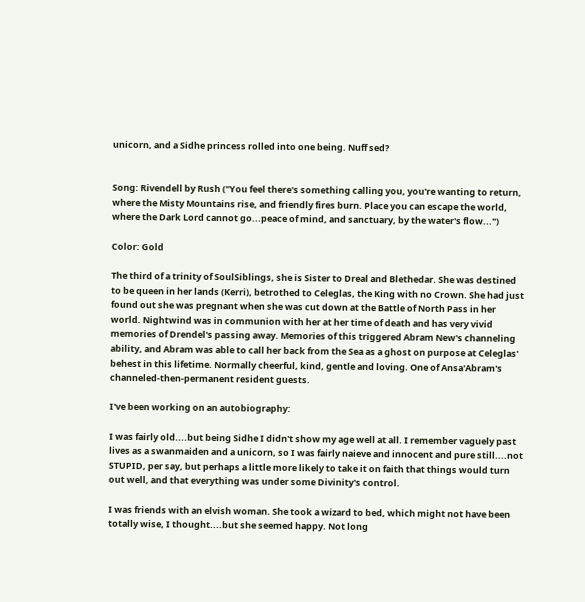unicorn, and a Sidhe princess rolled into one being. Nuff sed?


Song: Rivendell by Rush ("You feel there's something calling you, you're wanting to return, where the Misty Mountains rise, and friendly fires burn. Place you can escape the world, where the Dark Lord cannot go...peace of mind, and sanctuary, by the water's flow...")

Color: Gold

The third of a trinity of SoulSiblings, she is Sister to Dreal and Blethedar. She was destined to be queen in her lands (Kerri), betrothed to Celeglas, the King with no Crown. She had just found out she was pregnant when she was cut down at the Battle of North Pass in her world. Nightwind was in communion with her at her time of death and has very vivid memories of Drendel's passing away. Memories of this triggered Abram New's channeling ability, and Abram was able to call her back from the Sea as a ghost on purpose at Celeglas' behest in this lifetime. Normally cheerful, kind, gentle and loving. One of Ansa'Abram's channeled-then-permanent resident guests.

I've been working on an autobiography:

I was fairly old....but being Sidhe I didn't show my age well at all. I remember vaguely past lives as a swanmaiden and a unicorn, so I was fairly naieve and innocent and pure still....not STUPID, per say, but perhaps a little more likely to take it on faith that things would turn out well, and that everything was under some Divinity's control.

I was friends with an elvish woman. She took a wizard to bed, which might not have been totally wise, I thought....but she seemed happy. Not long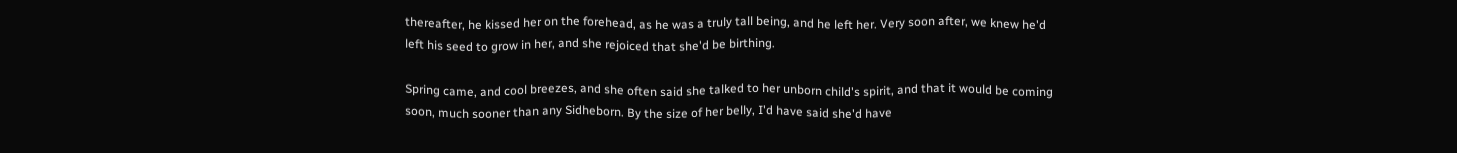thereafter, he kissed her on the forehead, as he was a truly tall being, and he left her. Very soon after, we knew he'd left his seed to grow in her, and she rejoiced that she'd be birthing.

Spring came, and cool breezes, and she often said she talked to her unborn child's spirit, and that it would be coming soon, much sooner than any Sidheborn. By the size of her belly, I'd have said she'd have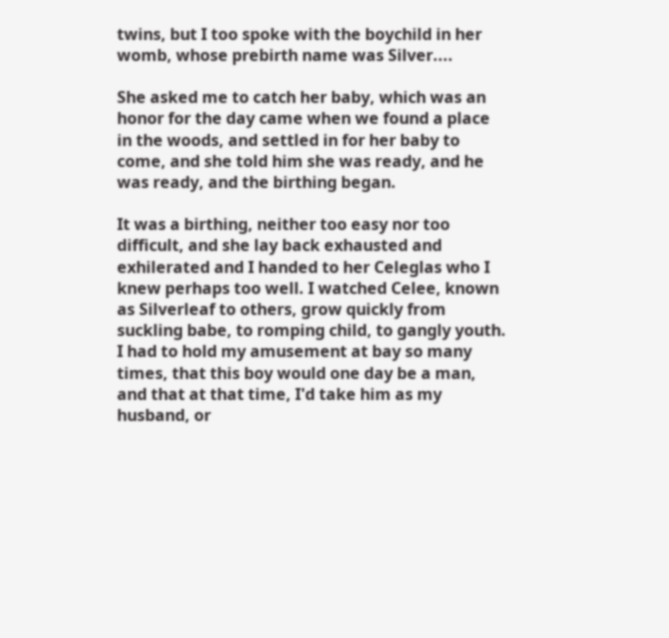twins, but I too spoke with the boychild in her womb, whose prebirth name was Silver....

She asked me to catch her baby, which was an honor for the day came when we found a place in the woods, and settled in for her baby to come, and she told him she was ready, and he was ready, and the birthing began.

It was a birthing, neither too easy nor too difficult, and she lay back exhausted and exhilerated and I handed to her Celeglas who I knew perhaps too well. I watched Celee, known as Silverleaf to others, grow quickly from suckling babe, to romping child, to gangly youth. I had to hold my amusement at bay so many times, that this boy would one day be a man, and that at that time, I'd take him as my husband, or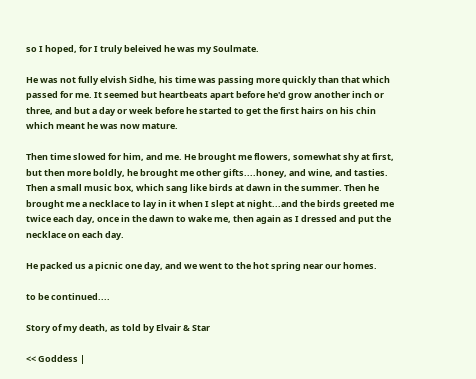so I hoped, for I truly beleived he was my Soulmate.

He was not fully elvish Sidhe, his time was passing more quickly than that which passed for me. It seemed but heartbeats apart before he'd grow another inch or three, and but a day or week before he started to get the first hairs on his chin which meant he was now mature.

Then time slowed for him, and me. He brought me flowers, somewhat shy at first, but then more boldly, he brought me other gifts....honey, and wine, and tasties. Then a small music box, which sang like birds at dawn in the summer. Then he brought me a necklace to lay in it when I slept at night...and the birds greeted me twice each day, once in the dawn to wake me, then again as I dressed and put the necklace on each day.

He packed us a picnic one day, and we went to the hot spring near our homes.

to be continued....

Story of my death, as told by Elvair & Star

<< Goddess |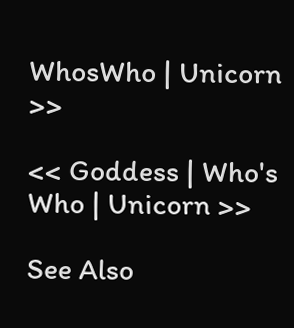WhosWho | Unicorn >>

<< Goddess | Who's Who | Unicorn >>

See Also